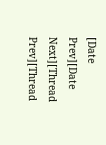[Date Prev][Date Next][Thread Prev][Thread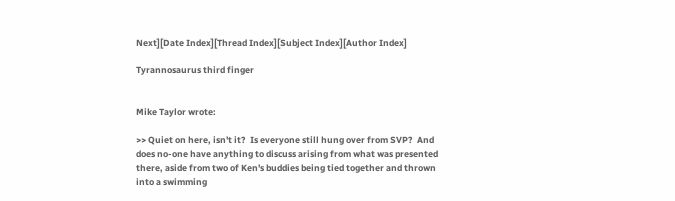Next][Date Index][Thread Index][Subject Index][Author Index]

Tyrannosaurus third finger


Mike Taylor wrote:

>> Quiet on here, isn't it?  Is everyone still hung over from SVP?  And
does no-one have anything to discuss arising from what was presented
there, aside from two of Ken's buddies being tied together and thrown
into a swimming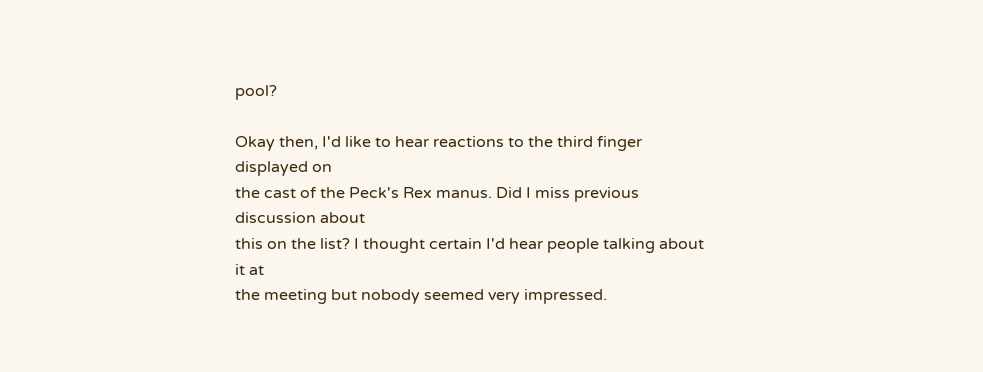pool?

Okay then, I'd like to hear reactions to the third finger displayed on
the cast of the Peck's Rex manus. Did I miss previous discussion about
this on the list? I thought certain I'd hear people talking about it at
the meeting but nobody seemed very impressed.